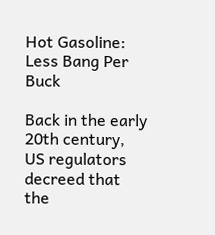Hot Gasoline: Less Bang Per Buck

Back in the early 20th century, US regulators decreed that the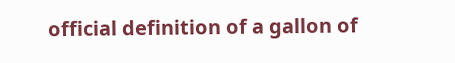official definition of a gallon of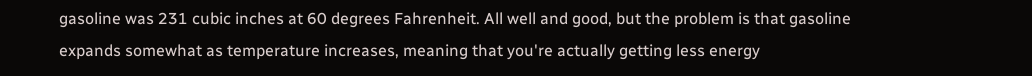gasoline was 231 cubic inches at 60 degrees Fahrenheit. All well and good, but the problem is that gasoline expands somewhat as temperature increases, meaning that you're actually getting less energy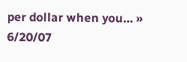per dollar when you… » 6/20/07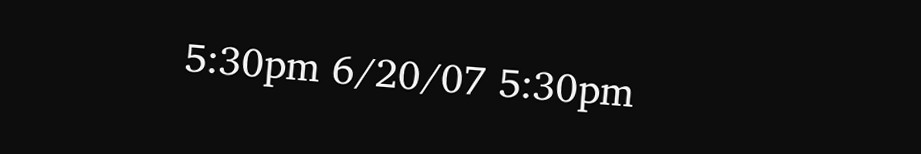5:30pm 6/20/07 5:30pm